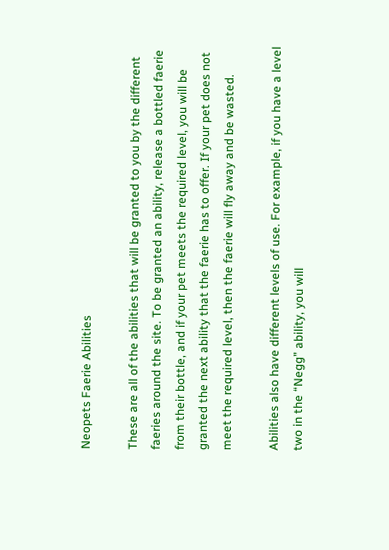Neopets Faerie Abilities

These are all of the abilities that will be granted to you by the different faeries around the site. To be granted an ability, release a bottled faerie from their bottle, and if your pet meets the required level, you will be granted the next ability that the faerie has to offer. If your pet does not meet the required level, then the faerie will fly away and be wasted.

Abilities also have different levels of use. For example, if you have a level two in the “Negg” ability, you will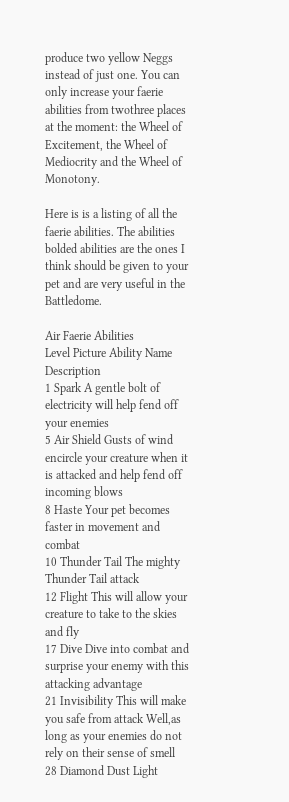produce two yellow Neggs instead of just one. You can only increase your faerie abilities from twothree places at the moment: the Wheel of Excitement, the Wheel of Mediocrity and the Wheel of Monotony.

Here is is a listing of all the faerie abilities. The abilities bolded abilities are the ones I think should be given to your pet and are very useful in the Battledome.

Air Faerie Abilities
Level Picture Ability Name Description
1 Spark A gentle bolt of electricity will help fend off your enemies
5 Air Shield Gusts of wind encircle your creature when it is attacked and help fend off incoming blows
8 Haste Your pet becomes faster in movement and combat
10 Thunder Tail The mighty Thunder Tail attack
12 Flight This will allow your creature to take to the skies and fly
17 Dive Dive into combat and surprise your enemy with this attacking advantage
21 Invisibility This will make you safe from attack Well,as long as your enemies do not rely on their sense of smell
28 Diamond Dust Light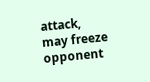attack, may freeze opponent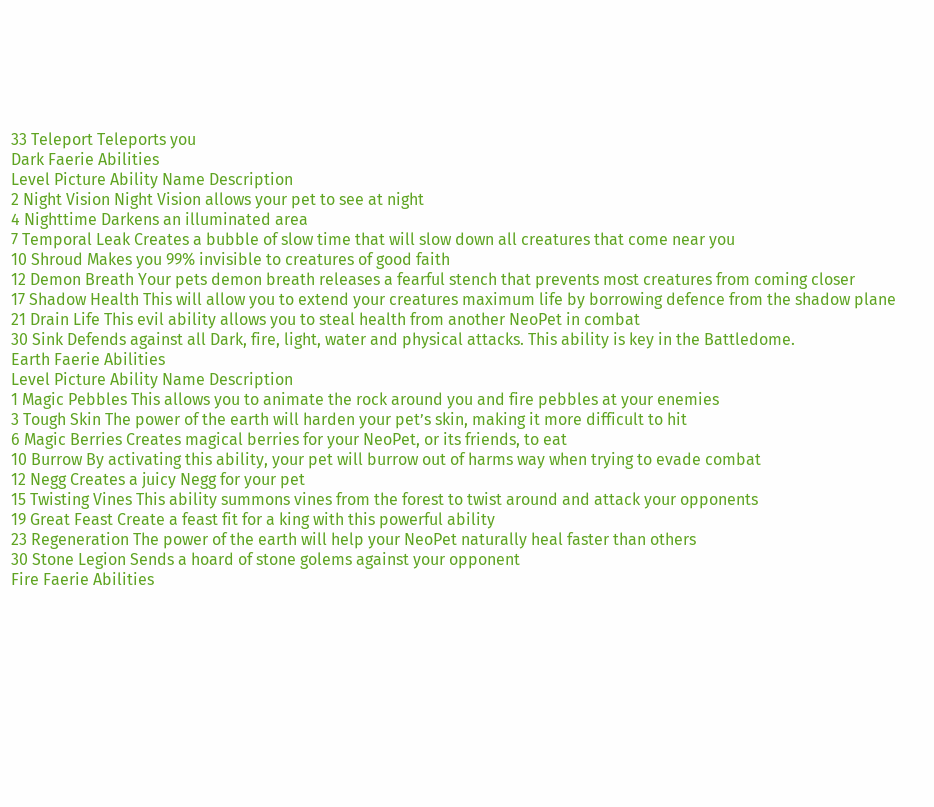33 Teleport Teleports you
Dark Faerie Abilities
Level Picture Ability Name Description
2 Night Vision Night Vision allows your pet to see at night
4 Nighttime Darkens an illuminated area
7 Temporal Leak Creates a bubble of slow time that will slow down all creatures that come near you
10 Shroud Makes you 99% invisible to creatures of good faith
12 Demon Breath Your pets demon breath releases a fearful stench that prevents most creatures from coming closer
17 Shadow Health This will allow you to extend your creatures maximum life by borrowing defence from the shadow plane
21 Drain Life This evil ability allows you to steal health from another NeoPet in combat
30 Sink Defends against all Dark, fire, light, water and physical attacks. This ability is key in the Battledome.
Earth Faerie Abilities
Level Picture Ability Name Description
1 Magic Pebbles This allows you to animate the rock around you and fire pebbles at your enemies
3 Tough Skin The power of the earth will harden your pet’s skin, making it more difficult to hit
6 Magic Berries Creates magical berries for your NeoPet, or its friends, to eat
10 Burrow By activating this ability, your pet will burrow out of harms way when trying to evade combat
12 Negg Creates a juicy Negg for your pet
15 Twisting Vines This ability summons vines from the forest to twist around and attack your opponents
19 Great Feast Create a feast fit for a king with this powerful ability
23 Regeneration The power of the earth will help your NeoPet naturally heal faster than others
30 Stone Legion Sends a hoard of stone golems against your opponent
Fire Faerie Abilities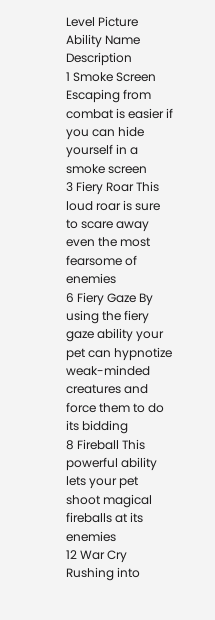Level Picture Ability Name Description
1 Smoke Screen Escaping from combat is easier if you can hide yourself in a smoke screen
3 Fiery Roar This loud roar is sure to scare away even the most fearsome of enemies
6 Fiery Gaze By using the fiery gaze ability your pet can hypnotize weak-minded creatures and force them to do its bidding
8 Fireball This powerful ability lets your pet shoot magical fireballs at its enemies
12 War Cry Rushing into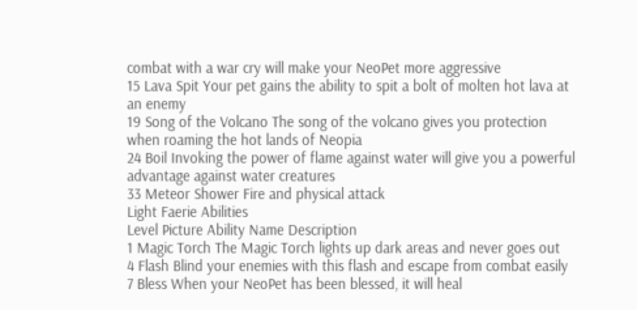combat with a war cry will make your NeoPet more aggressive
15 Lava Spit Your pet gains the ability to spit a bolt of molten hot lava at an enemy
19 Song of the Volcano The song of the volcano gives you protection when roaming the hot lands of Neopia
24 Boil Invoking the power of flame against water will give you a powerful advantage against water creatures
33 Meteor Shower Fire and physical attack
Light Faerie Abilities
Level Picture Ability Name Description
1 Magic Torch The Magic Torch lights up dark areas and never goes out
4 Flash Blind your enemies with this flash and escape from combat easily
7 Bless When your NeoPet has been blessed, it will heal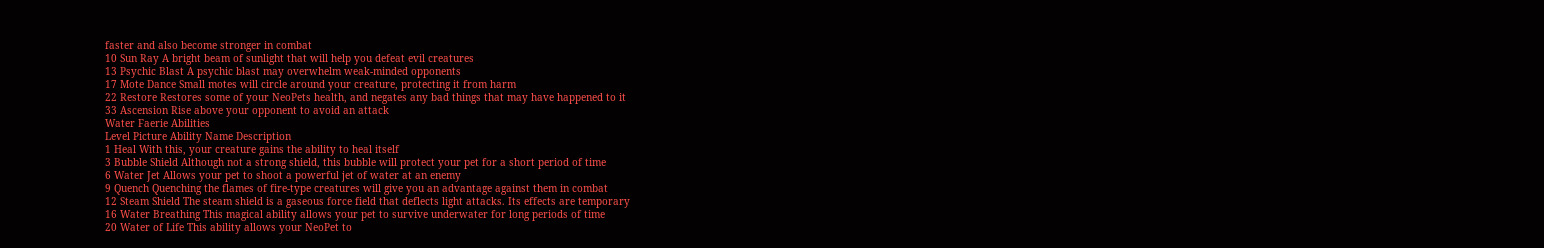faster and also become stronger in combat
10 Sun Ray A bright beam of sunlight that will help you defeat evil creatures
13 Psychic Blast A psychic blast may overwhelm weak-minded opponents
17 Mote Dance Small motes will circle around your creature, protecting it from harm
22 Restore Restores some of your NeoPets health, and negates any bad things that may have happened to it
33 Ascension Rise above your opponent to avoid an attack
Water Faerie Abilities
Level Picture Ability Name Description
1 Heal With this, your creature gains the ability to heal itself
3 Bubble Shield Although not a strong shield, this bubble will protect your pet for a short period of time
6 Water Jet Allows your pet to shoot a powerful jet of water at an enemy
9 Quench Quenching the flames of fire-type creatures will give you an advantage against them in combat
12 Steam Shield The steam shield is a gaseous force field that deflects light attacks. Its effects are temporary
16 Water Breathing This magical ability allows your pet to survive underwater for long periods of time
20 Water of Life This ability allows your NeoPet to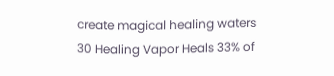create magical healing waters
30 Healing Vapor Heals 33% of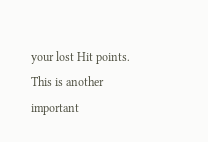your lost Hit points. This is another important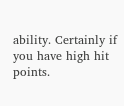ability. Certainly if you have high hit points.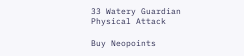33 Watery Guardian Physical Attack

Buy Neopoints